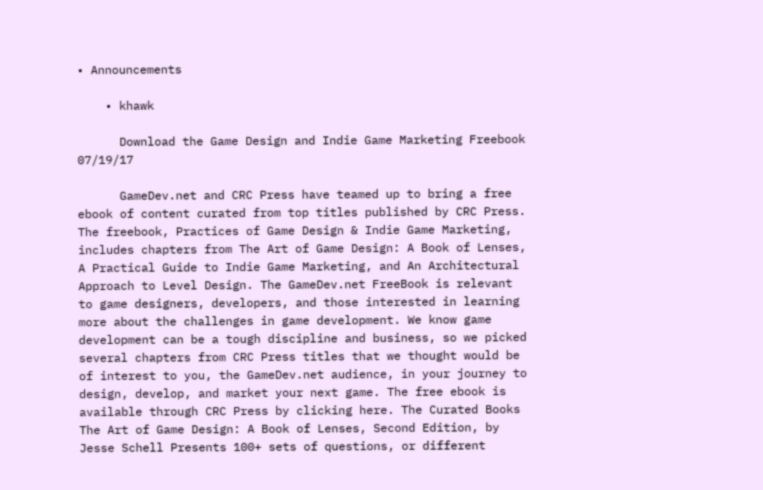• Announcements

    • khawk

      Download the Game Design and Indie Game Marketing Freebook   07/19/17

      GameDev.net and CRC Press have teamed up to bring a free ebook of content curated from top titles published by CRC Press. The freebook, Practices of Game Design & Indie Game Marketing, includes chapters from The Art of Game Design: A Book of Lenses, A Practical Guide to Indie Game Marketing, and An Architectural Approach to Level Design. The GameDev.net FreeBook is relevant to game designers, developers, and those interested in learning more about the challenges in game development. We know game development can be a tough discipline and business, so we picked several chapters from CRC Press titles that we thought would be of interest to you, the GameDev.net audience, in your journey to design, develop, and market your next game. The free ebook is available through CRC Press by clicking here. The Curated Books The Art of Game Design: A Book of Lenses, Second Edition, by Jesse Schell Presents 100+ sets of questions, or different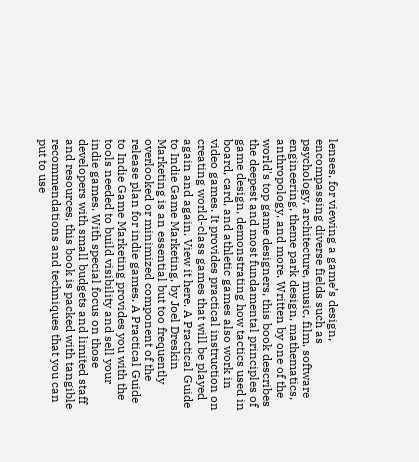lenses, for viewing a game’s design, encompassing diverse fields such as psychology, architecture, music, film, software engineering, theme park design, mathematics, anthropology, and more. Written by one of the world's top game designers, this book describes the deepest and most fundamental principles of game design, demonstrating how tactics used in board, card, and athletic games also work in video games. It provides practical instruction on creating world-class games that will be played again and again. View it here. A Practical Guide to Indie Game Marketing, by Joel Dreskin Marketing is an essential but too frequently overlooked or minimized component of the release plan for indie games. A Practical Guide to Indie Game Marketing provides you with the tools needed to build visibility and sell your indie games. With special focus on those developers with small budgets and limited staff and resources, this book is packed with tangible recommendations and techniques that you can put to use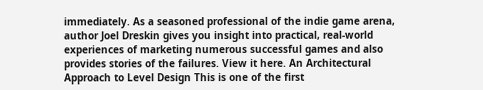immediately. As a seasoned professional of the indie game arena, author Joel Dreskin gives you insight into practical, real-world experiences of marketing numerous successful games and also provides stories of the failures. View it here. An Architectural Approach to Level Design This is one of the first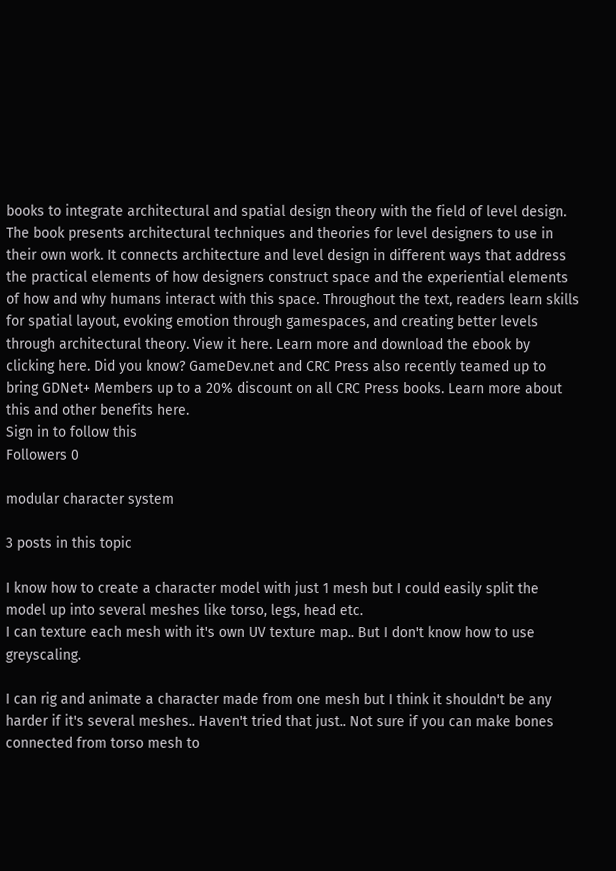books to integrate architectural and spatial design theory with the field of level design. The book presents architectural techniques and theories for level designers to use in their own work. It connects architecture and level design in different ways that address the practical elements of how designers construct space and the experiential elements of how and why humans interact with this space. Throughout the text, readers learn skills for spatial layout, evoking emotion through gamespaces, and creating better levels through architectural theory. View it here. Learn more and download the ebook by clicking here. Did you know? GameDev.net and CRC Press also recently teamed up to bring GDNet+ Members up to a 20% discount on all CRC Press books. Learn more about this and other benefits here.
Sign in to follow this
Followers 0

modular character system

3 posts in this topic

I know how to create a character model with just 1 mesh but I could easily split the model up into several meshes like torso, legs, head etc.
I can texture each mesh with it's own UV texture map.. But I don't know how to use greyscaling.

I can rig and animate a character made from one mesh but I think it shouldn't be any harder if it's several meshes.. Haven't tried that just.. Not sure if you can make bones connected from torso mesh to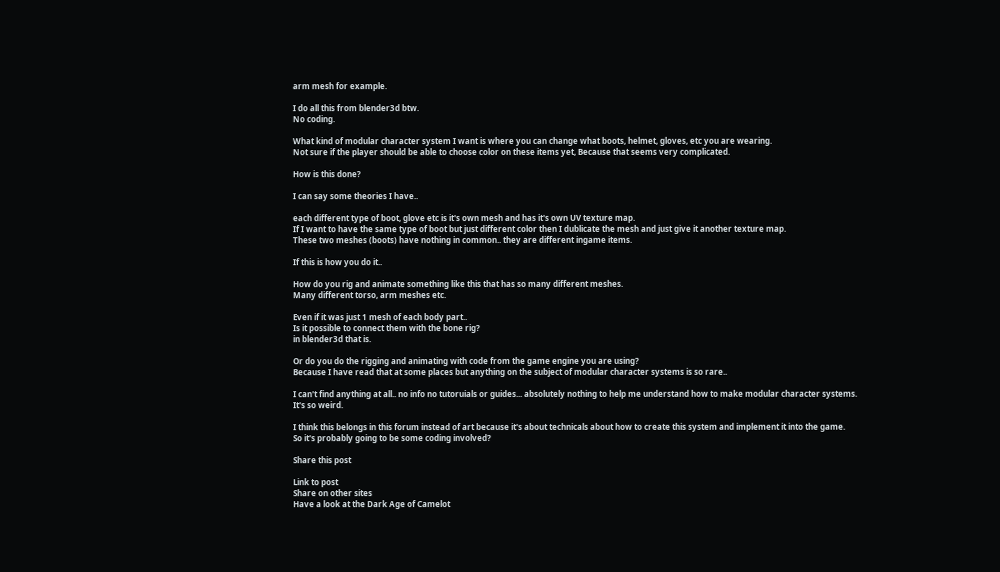arm mesh for example.

I do all this from blender3d btw.
No coding.

What kind of modular character system I want is where you can change what boots, helmet, gloves, etc you are wearing.
Not sure if the player should be able to choose color on these items yet, Because that seems very complicated.

How is this done?

I can say some theories I have..

each different type of boot, glove etc is it's own mesh and has it's own UV texture map.
If I want to have the same type of boot but just different color then I dublicate the mesh and just give it another texture map.
These two meshes (boots) have nothing in common.. they are different ingame items.

If this is how you do it..

How do you rig and animate something like this that has so many different meshes.
Many different torso, arm meshes etc.

Even if it was just 1 mesh of each body part..
Is it possible to connect them with the bone rig?
in blender3d that is.

Or do you do the rigging and animating with code from the game engine you are using?
Because I have read that at some places but anything on the subject of modular character systems is so rare..

I can't find anything at all.. no info no tutoruials or guides... absolutely nothing to help me understand how to make modular character systems.
It's so weird.

I think this belongs in this forum instead of art because it's about technicals about how to create this system and implement it into the game.
So it's probably going to be some coding involved?

Share this post

Link to post
Share on other sites
Have a look at the Dark Age of Camelot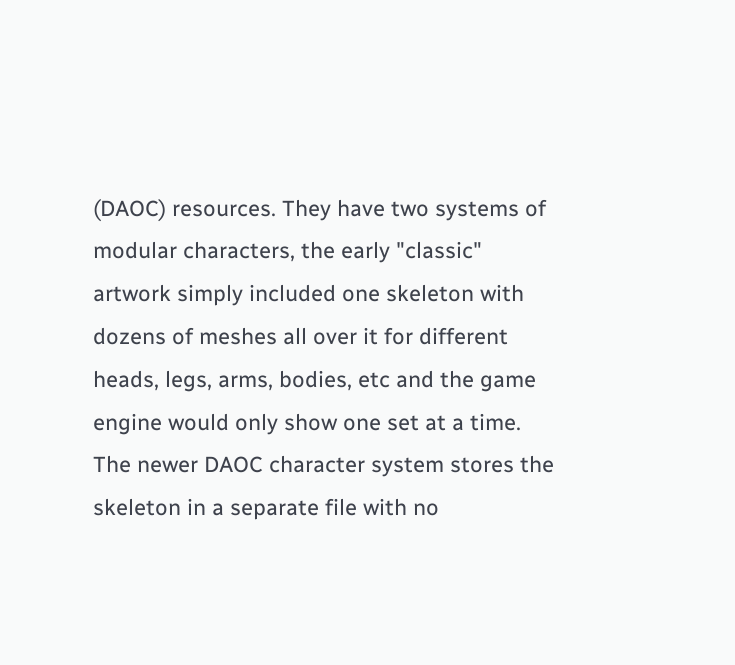(DAOC) resources. They have two systems of modular characters, the early "classic" artwork simply included one skeleton with dozens of meshes all over it for different heads, legs, arms, bodies, etc and the game engine would only show one set at a time. The newer DAOC character system stores the skeleton in a separate file with no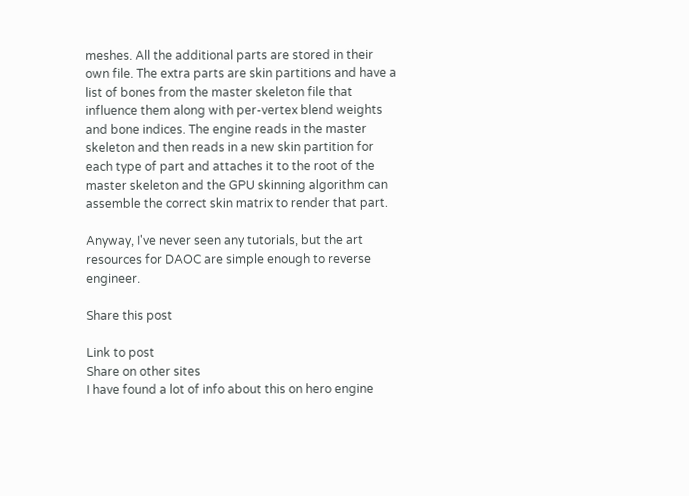meshes. All the additional parts are stored in their own file. The extra parts are skin partitions and have a list of bones from the master skeleton file that influence them along with per-vertex blend weights and bone indices. The engine reads in the master skeleton and then reads in a new skin partition for each type of part and attaches it to the root of the master skeleton and the GPU skinning algorithm can assemble the correct skin matrix to render that part.

Anyway, I've never seen any tutorials, but the art resources for DAOC are simple enough to reverse engineer.

Share this post

Link to post
Share on other sites
I have found a lot of info about this on hero engine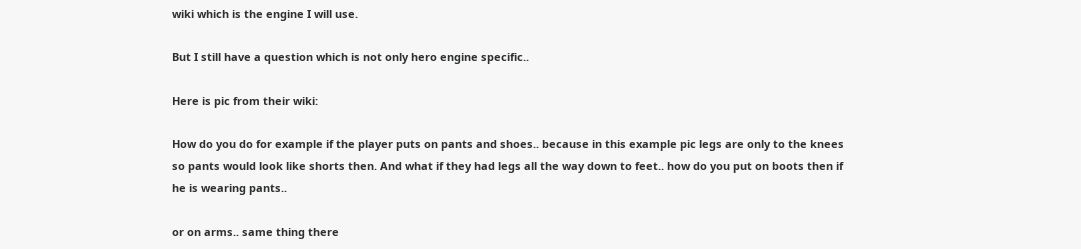wiki which is the engine I will use.

But I still have a question which is not only hero engine specific..

Here is pic from their wiki:

How do you do for example if the player puts on pants and shoes.. because in this example pic legs are only to the knees so pants would look like shorts then. And what if they had legs all the way down to feet.. how do you put on boots then if he is wearing pants..

or on arms.. same thing there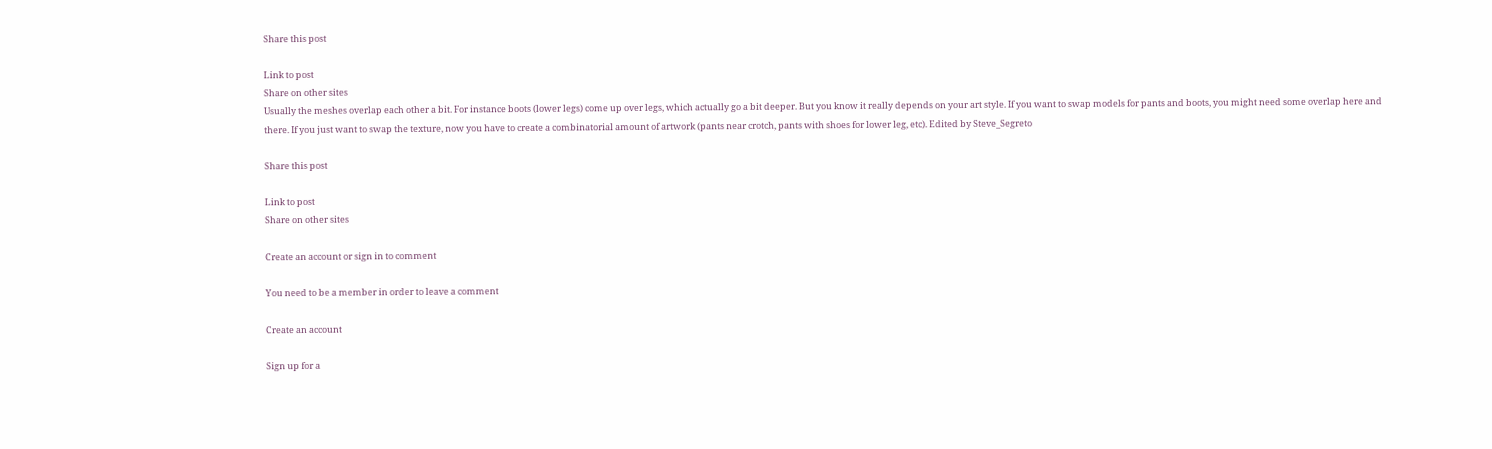Share this post

Link to post
Share on other sites
Usually the meshes overlap each other a bit. For instance boots (lower legs) come up over legs, which actually go a bit deeper. But you know it really depends on your art style. If you want to swap models for pants and boots, you might need some overlap here and there. If you just want to swap the texture, now you have to create a combinatorial amount of artwork (pants near crotch, pants with shoes for lower leg, etc). Edited by Steve_Segreto

Share this post

Link to post
Share on other sites

Create an account or sign in to comment

You need to be a member in order to leave a comment

Create an account

Sign up for a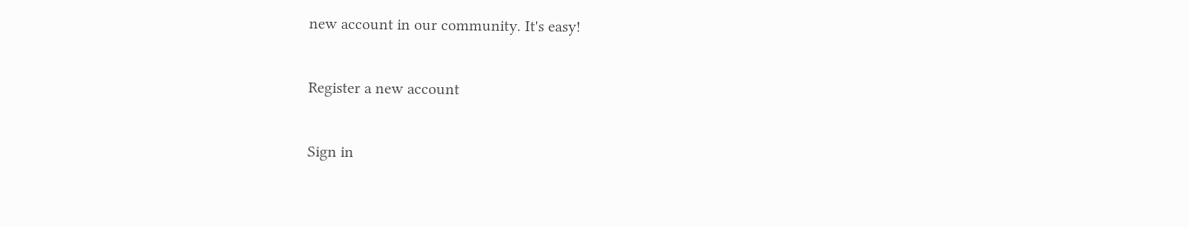new account in our community. It's easy!

Register a new account

Sign in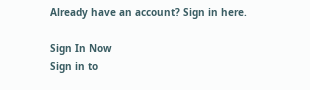Already have an account? Sign in here.

Sign In Now
Sign in to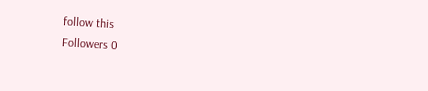follow this
Followers 0